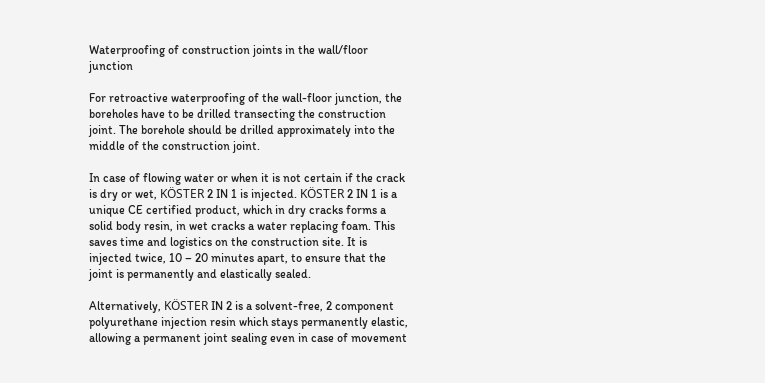Waterproofing of construction joints in the wall/floor junction

For retroactive waterproofing of the wall-floor junction, the boreholes have to be drilled transecting the construction joint. The borehole should be drilled approximately into the middle of the construction joint.

In case of flowing water or when it is not certain if the crack is dry or wet, KÖSTER 2 IN 1 is injected. KÖSTER 2 IN 1 is a unique CE certified product, which in dry cracks forms a solid body resin, in wet cracks a water replacing foam. This saves time and logistics on the construction site. It is injected twice, 10 – 20 minutes apart, to ensure that the joint is permanently and elastically sealed.

Alternatively, KÖSTER IN 2 is a solvent-free, 2 component polyurethane injection resin which stays permanently elastic, allowing a permanent joint sealing even in case of movement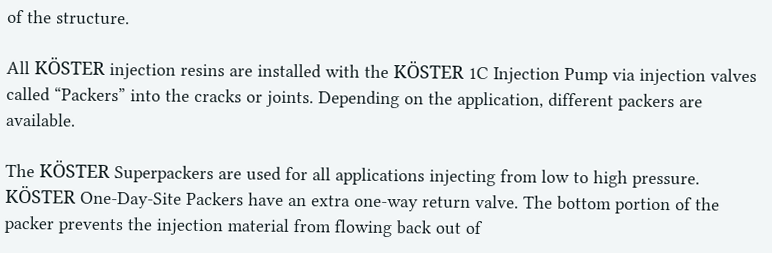of the structure.

All KÖSTER injection resins are installed with the KÖSTER 1C Injection Pump via injection valves called “Packers” into the cracks or joints. Depending on the application, different packers are available.

The KÖSTER Superpackers are used for all applications injecting from low to high pressure. KÖSTER One-Day-Site Packers have an extra one-way return valve. The bottom portion of the packer prevents the injection material from flowing back out of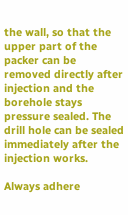the wall, so that the upper part of the packer can be removed directly after injection and the borehole stays pressure sealed. The drill hole can be sealed immediately after the injection works.

Always adhere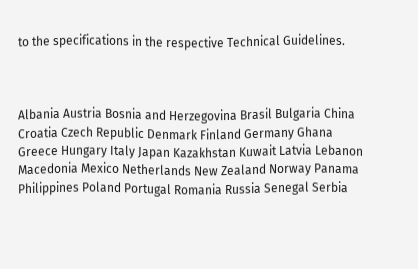to the specifications in the respective Technical Guidelines.



Albania Austria Bosnia and Herzegovina Brasil Bulgaria China Croatia Czech Republic Denmark Finland Germany Ghana Greece Hungary Italy Japan Kazakhstan Kuwait Latvia Lebanon Macedonia Mexico Netherlands New Zealand Norway Panama Philippines Poland Portugal Romania Russia Senegal Serbia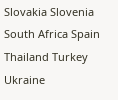Slovakia Slovenia South Africa Spain Thailand Turkey Ukraine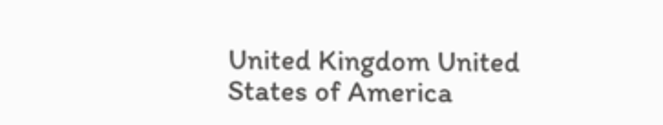United Kingdom United States of America